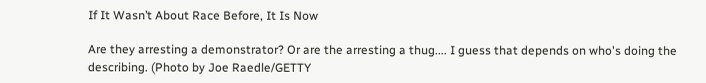If It Wasn’t About Race Before, It Is Now

Are they arresting a demonstrator? Or are the arresting a thug.... I guess that depends on who's doing the describing. (Photo by Joe Raedle/GETTY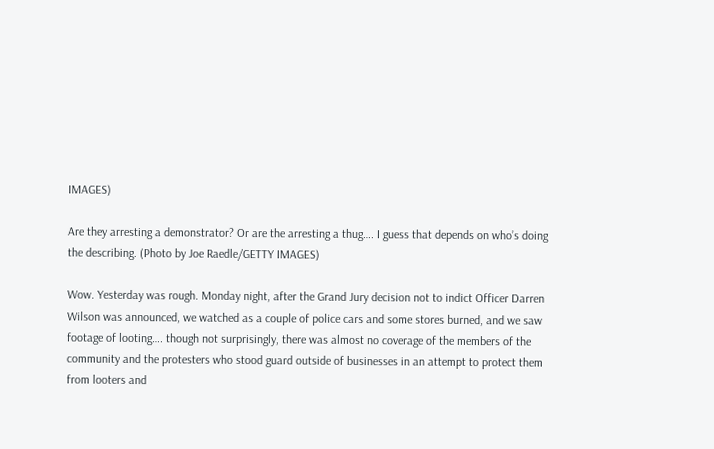IMAGES)

Are they arresting a demonstrator? Or are the arresting a thug…. I guess that depends on who’s doing the describing. (Photo by Joe Raedle/GETTY IMAGES)

Wow. Yesterday was rough. Monday night, after the Grand Jury decision not to indict Officer Darren Wilson was announced, we watched as a couple of police cars and some stores burned, and we saw footage of looting…. though not surprisingly, there was almost no coverage of the members of the community and the protesters who stood guard outside of businesses in an attempt to protect them from looters and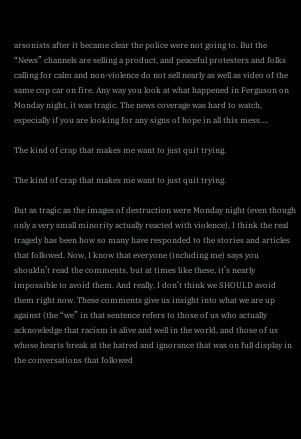arsonists after it became clear the police were not going to. But the “News” channels are selling a product, and peaceful protesters and folks calling for calm and non-violence do not sell nearly as well as video of the same cop car on fire. Any way you look at what happened in Ferguson on Monday night, it was tragic. The news coverage was hard to watch, especially if you are looking for any signs of hope in all this mess….

The kind of crap that makes me want to just quit trying.

The kind of crap that makes me want to just quit trying.

But as tragic as the images of destruction were Monday night (even though only a very small minority actually reacted with violence), I think the real tragedy has been how so many have responded to the stories and articles that followed. Now, I know that everyone (including me) says you shouldn’t read the comments, but at times like these, it’s nearly impossible to avoid them. And really, I don’t think we SHOULD avoid them right now. These comments give us insight into what we are up against (the “we” in that sentence refers to those of us who actually acknowledge that racism is alive and well in the world, and those of us whose hearts break at the hatred and ignorance that was on full display in the conversations that followed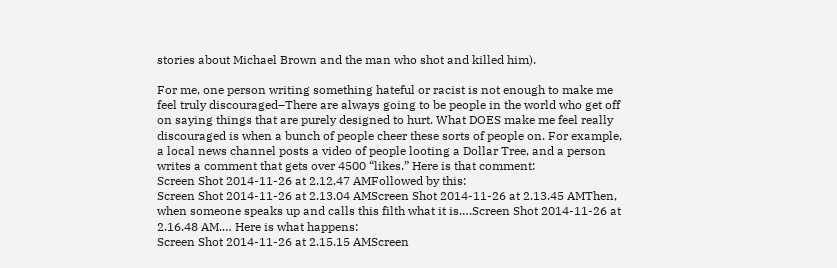stories about Michael Brown and the man who shot and killed him).

For me, one person writing something hateful or racist is not enough to make me feel truly discouraged–There are always going to be people in the world who get off on saying things that are purely designed to hurt. What DOES make me feel really discouraged is when a bunch of people cheer these sorts of people on. For example, a local news channel posts a video of people looting a Dollar Tree, and a person writes a comment that gets over 4500 “likes.” Here is that comment:
Screen Shot 2014-11-26 at 2.12.47 AMFollowed by this:
Screen Shot 2014-11-26 at 2.13.04 AMScreen Shot 2014-11-26 at 2.13.45 AMThen, when someone speaks up and calls this filth what it is….Screen Shot 2014-11-26 at 2.16.48 AM.… Here is what happens:
Screen Shot 2014-11-26 at 2.15.15 AMScreen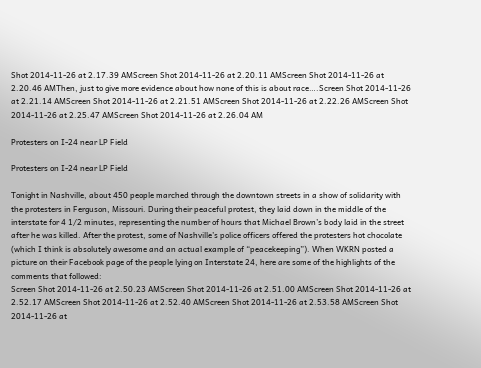Shot 2014-11-26 at 2.17.39 AMScreen Shot 2014-11-26 at 2.20.11 AMScreen Shot 2014-11-26 at 2.20.46 AMThen, just to give more evidence about how none of this is about race….Screen Shot 2014-11-26 at 2.21.14 AMScreen Shot 2014-11-26 at 2.21.51 AMScreen Shot 2014-11-26 at 2.22.26 AMScreen Shot 2014-11-26 at 2.25.47 AMScreen Shot 2014-11-26 at 2.26.04 AM

Protesters on I-24 near LP Field

Protesters on I-24 near LP Field

Tonight in Nashville, about 450 people marched through the downtown streets in a show of solidarity with the protesters in Ferguson, Missouri. During their peaceful protest, they laid down in the middle of the interstate for 4 1/2 minutes, representing the number of hours that Michael Brown’s body laid in the street after he was killed. After the protest, some of Nashville’s police officers offered the protesters hot chocolate (which I think is absolutely awesome and an actual example of “peacekeeping”). When WKRN posted a picture on their Facebook page of the people lying on Interstate 24, here are some of the highlights of the comments that followed:
Screen Shot 2014-11-26 at 2.50.23 AMScreen Shot 2014-11-26 at 2.51.00 AMScreen Shot 2014-11-26 at 2.52.17 AMScreen Shot 2014-11-26 at 2.52.40 AMScreen Shot 2014-11-26 at 2.53.58 AMScreen Shot 2014-11-26 at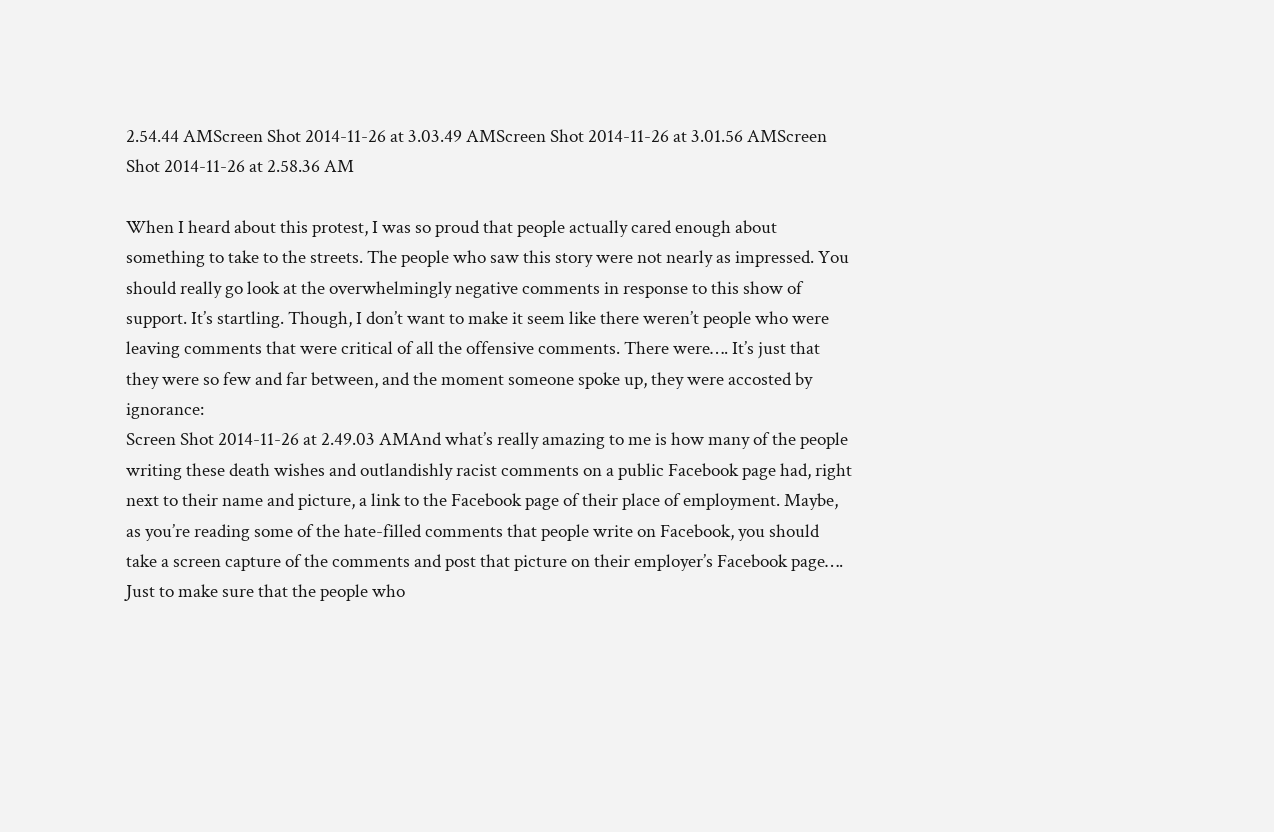2.54.44 AMScreen Shot 2014-11-26 at 3.03.49 AMScreen Shot 2014-11-26 at 3.01.56 AMScreen Shot 2014-11-26 at 2.58.36 AM

When I heard about this protest, I was so proud that people actually cared enough about something to take to the streets. The people who saw this story were not nearly as impressed. You should really go look at the overwhelmingly negative comments in response to this show of support. It’s startling. Though, I don’t want to make it seem like there weren’t people who were leaving comments that were critical of all the offensive comments. There were…. It’s just that they were so few and far between, and the moment someone spoke up, they were accosted by ignorance:
Screen Shot 2014-11-26 at 2.49.03 AMAnd what’s really amazing to me is how many of the people writing these death wishes and outlandishly racist comments on a public Facebook page had, right next to their name and picture, a link to the Facebook page of their place of employment. Maybe, as you’re reading some of the hate-filled comments that people write on Facebook, you should take a screen capture of the comments and post that picture on their employer’s Facebook page…. Just to make sure that the people who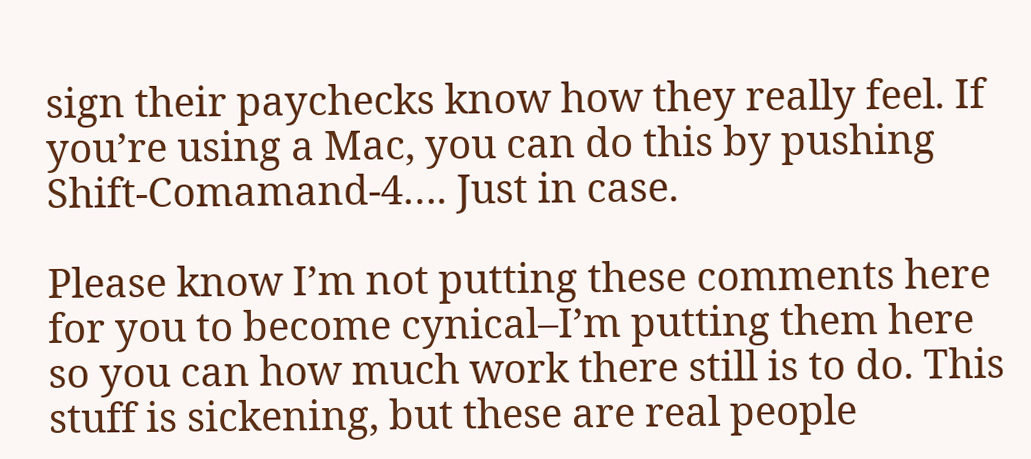sign their paychecks know how they really feel. If you’re using a Mac, you can do this by pushing Shift-Comamand-4…. Just in case.

Please know I’m not putting these comments here for you to become cynical–I’m putting them here so you can how much work there still is to do. This stuff is sickening, but these are real people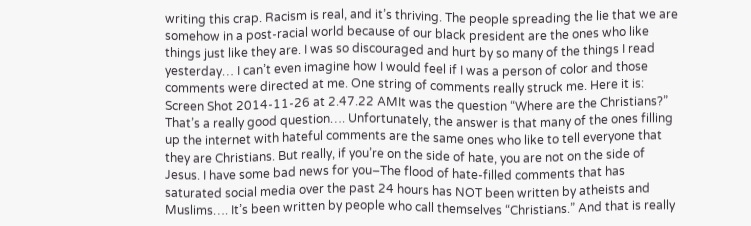writing this crap. Racism is real, and it’s thriving. The people spreading the lie that we are somehow in a post-racial world because of our black president are the ones who like things just like they are. I was so discouraged and hurt by so many of the things I read yesterday… I can’t even imagine how I would feel if I was a person of color and those comments were directed at me. One string of comments really struck me. Here it is:
Screen Shot 2014-11-26 at 2.47.22 AMIt was the question “Where are the Christians?” That’s a really good question…. Unfortunately, the answer is that many of the ones filling up the internet with hateful comments are the same ones who like to tell everyone that they are Christians. But really, if you’re on the side of hate, you are not on the side of Jesus. I have some bad news for you–The flood of hate-filled comments that has saturated social media over the past 24 hours has NOT been written by atheists and Muslims…. It’s been written by people who call themselves “Christians.” And that is really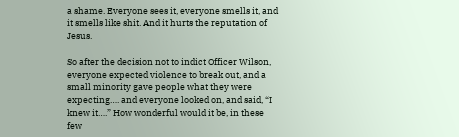a shame. Everyone sees it, everyone smells it, and it smells like shit. And it hurts the reputation of Jesus.

So after the decision not to indict Officer Wilson, everyone expected violence to break out, and a small minority gave people what they were expecting…. and everyone looked on, and said, “I knew it….” How wonderful would it be, in these few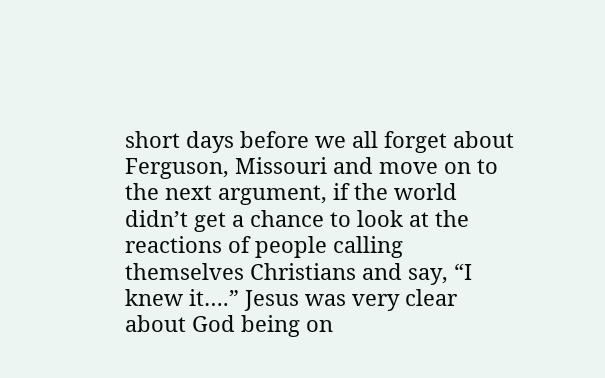short days before we all forget about Ferguson, Missouri and move on to the next argument, if the world didn’t get a chance to look at the reactions of people calling themselves Christians and say, “I knew it….” Jesus was very clear about God being on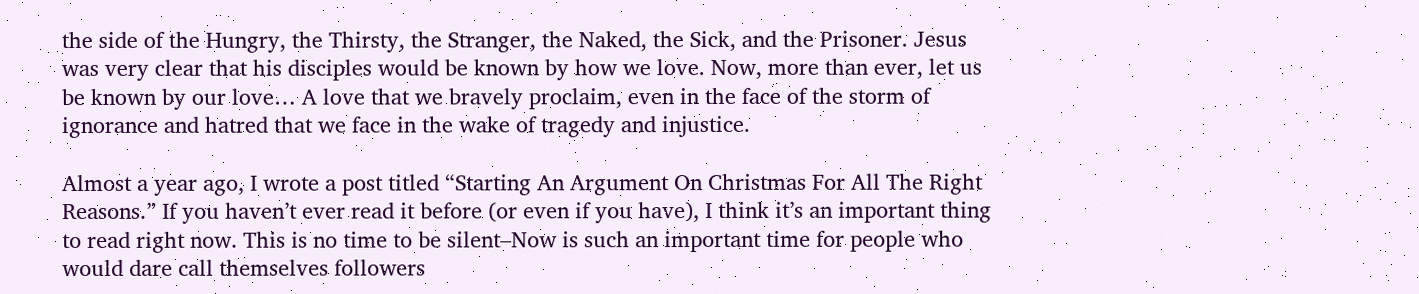the side of the Hungry, the Thirsty, the Stranger, the Naked, the Sick, and the Prisoner. Jesus was very clear that his disciples would be known by how we love. Now, more than ever, let us be known by our love… A love that we bravely proclaim, even in the face of the storm of ignorance and hatred that we face in the wake of tragedy and injustice.

Almost a year ago, I wrote a post titled “Starting An Argument On Christmas For All The Right Reasons.” If you haven’t ever read it before (or even if you have), I think it’s an important thing to read right now. This is no time to be silent–Now is such an important time for people who would dare call themselves followers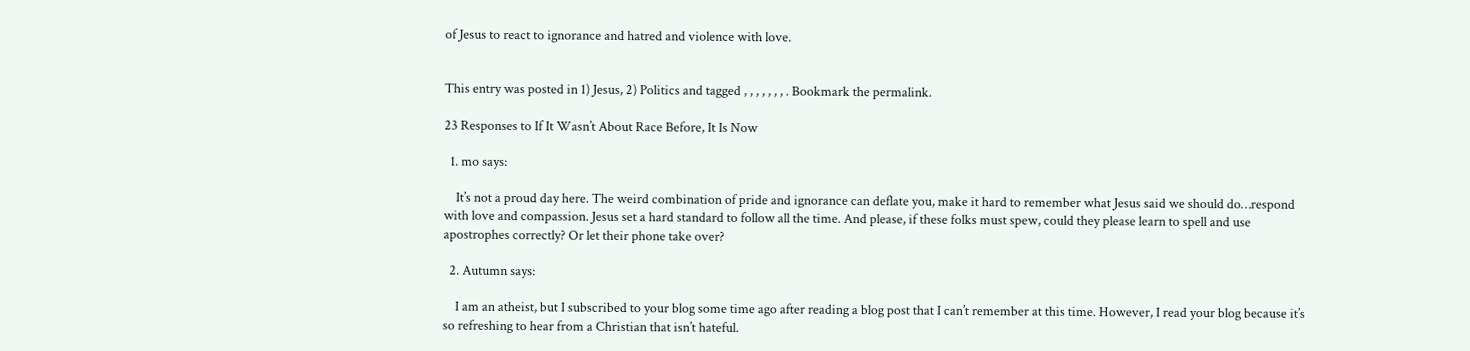of Jesus to react to ignorance and hatred and violence with love.


This entry was posted in 1) Jesus, 2) Politics and tagged , , , , , , , . Bookmark the permalink.

23 Responses to If It Wasn’t About Race Before, It Is Now

  1. mo says:

    It’s not a proud day here. The weird combination of pride and ignorance can deflate you, make it hard to remember what Jesus said we should do…respond with love and compassion. Jesus set a hard standard to follow all the time. And please, if these folks must spew, could they please learn to spell and use apostrophes correctly? Or let their phone take over?

  2. Autumn says:

    I am an atheist, but I subscribed to your blog some time ago after reading a blog post that I can’t remember at this time. However, I read your blog because it’s so refreshing to hear from a Christian that isn’t hateful.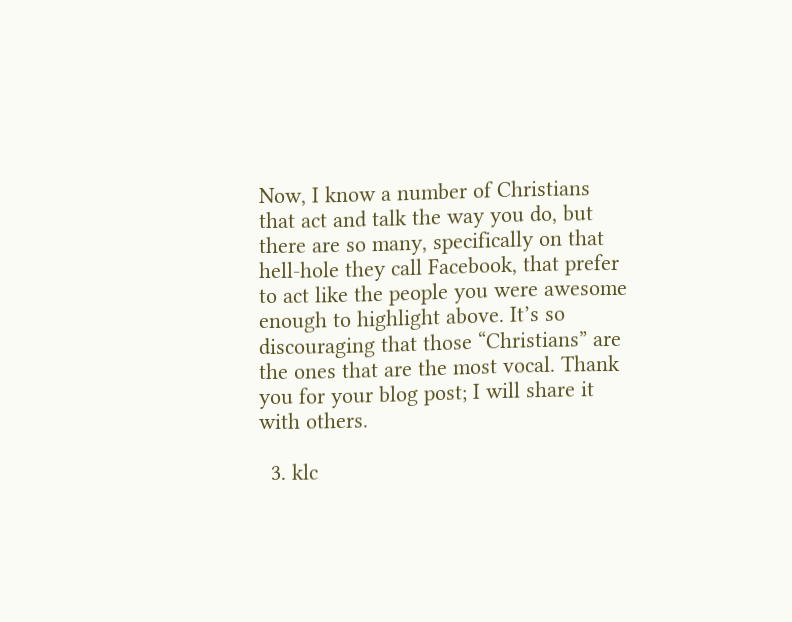Now, I know a number of Christians that act and talk the way you do, but there are so many, specifically on that hell-hole they call Facebook, that prefer to act like the people you were awesome enough to highlight above. It’s so discouraging that those “Christians” are the ones that are the most vocal. Thank you for your blog post; I will share it with others.

  3. klc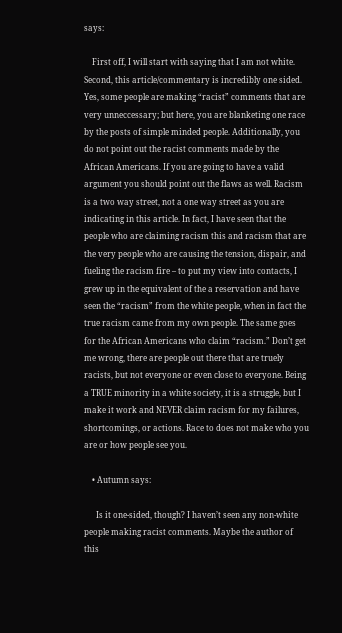says:

    First off, I will start with saying that I am not white. Second, this article/commentary is incredibly one sided. Yes, some people are making “racist” comments that are very unneccessary; but here, you are blanketing one race by the posts of simple minded people. Additionally, you do not point out the racist comments made by the African Americans. If you are going to have a valid argument you should point out the flaws as well. Racism is a two way street, not a one way street as you are indicating in this article. In fact, I have seen that the people who are claiming racism this and racism that are the very people who are causing the tension, dispair, and fueling the racism fire – to put my view into contacts, I grew up in the equivalent of the a reservation and have seen the “racism” from the white people, when in fact the true racism came from my own people. The same goes for the African Americans who claim “racism.” Don’t get me wrong, there are people out there that are truely racists, but not everyone or even close to everyone. Being a TRUE minority in a white society, it is a struggle, but I make it work and NEVER claim racism for my failures, shortcomings, or actions. Race to does not make who you are or how people see you.

    • Autumn says:

      Is it one-sided, though? I haven’t seen any non-white people making racist comments. Maybe the author of this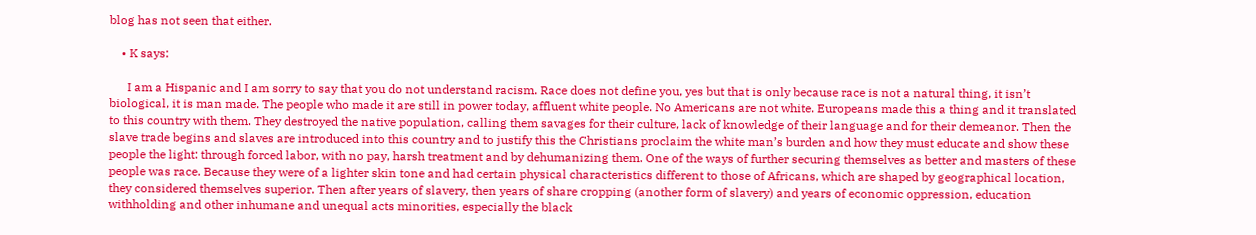blog has not seen that either.

    • K says:

      I am a Hispanic and I am sorry to say that you do not understand racism. Race does not define you, yes but that is only because race is not a natural thing, it isn’t biological, it is man made. The people who made it are still in power today, affluent white people. No Americans are not white. Europeans made this a thing and it translated to this country with them. They destroyed the native population, calling them savages for their culture, lack of knowledge of their language and for their demeanor. Then the slave trade begins and slaves are introduced into this country and to justify this the Christians proclaim the white man’s burden and how they must educate and show these people the light: through forced labor, with no pay, harsh treatment and by dehumanizing them. One of the ways of further securing themselves as better and masters of these people was race. Because they were of a lighter skin tone and had certain physical characteristics different to those of Africans, which are shaped by geographical location, they considered themselves superior. Then after years of slavery, then years of share cropping (another form of slavery) and years of economic oppression, education withholding and other inhumane and unequal acts minorities, especially the black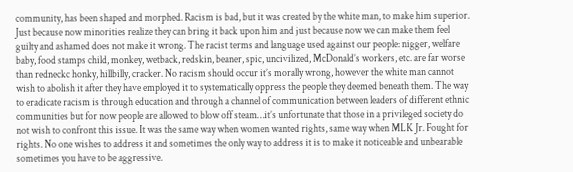community, has been shaped and morphed. Racism is bad, but it was created by the white man, to make him superior. Just because now minorities realize they can bring it back upon him and just because now we can make them feel guilty and ashamed does not make it wrong. The racist terms and language used against our people: nigger, welfare baby, food stamps child, monkey, wetback, redskin, beaner, spic, uncivilized, McDonald’s workers, etc. are far worse than redneckc honky, hillbilly, cracker. No racism should occur it’s morally wrong, however the white man cannot wish to abolish it after they have employed it to systematically oppress the people they deemed beneath them. The way to eradicate racism is through education and through a channel of communication between leaders of different ethnic communities but for now people are allowed to blow off steam…it’s unfortunate that those in a privileged society do not wish to confront this issue. It was the same way when women wanted rights, same way when MLK Jr. Fought for rights. No one wishes to address it and sometimes the only way to address it is to make it noticeable and unbearable sometimes you have to be aggressive.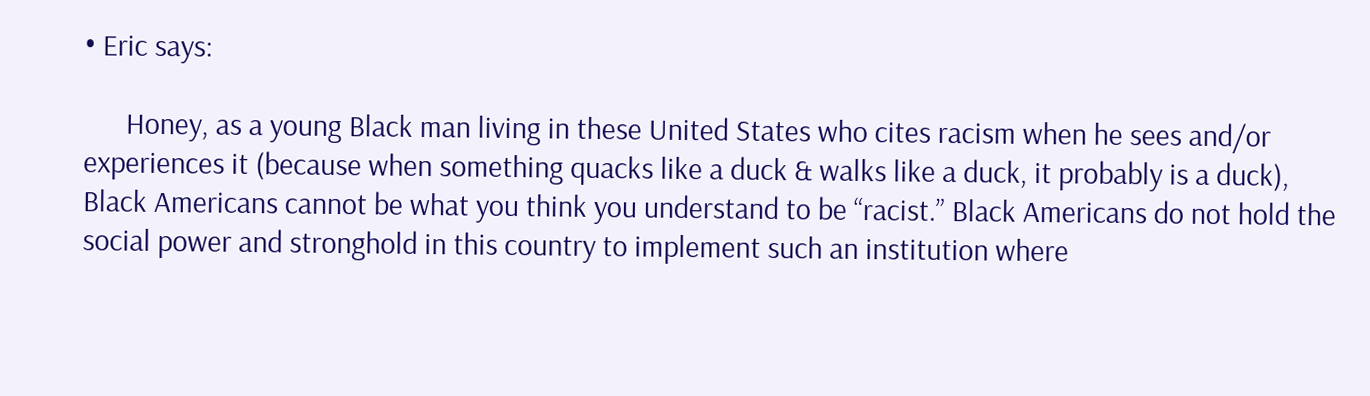• Eric says:

      Honey, as a young Black man living in these United States who cites racism when he sees and/or experiences it (because when something quacks like a duck & walks like a duck, it probably is a duck), Black Americans cannot be what you think you understand to be “racist.” Black Americans do not hold the social power and stronghold in this country to implement such an institution where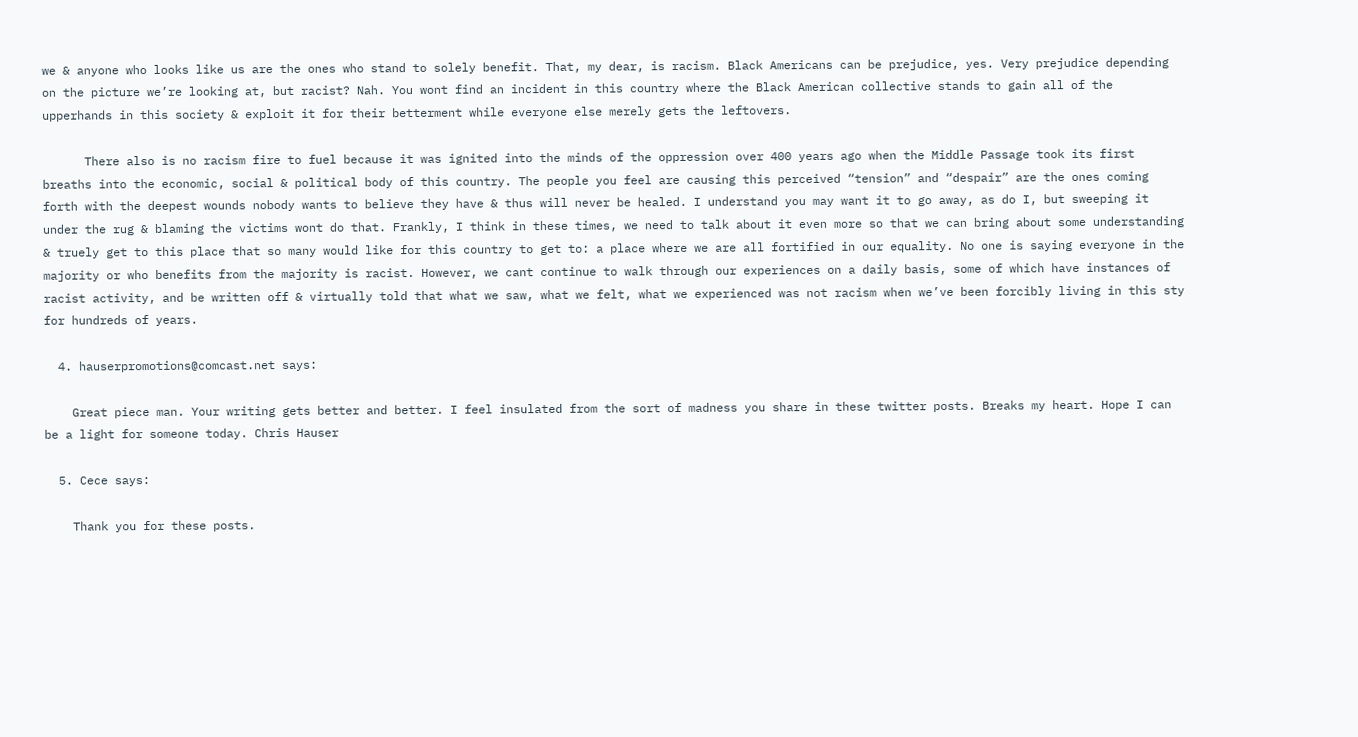we & anyone who looks like us are the ones who stand to solely benefit. That, my dear, is racism. Black Americans can be prejudice, yes. Very prejudice depending on the picture we’re looking at, but racist? Nah. You wont find an incident in this country where the Black American collective stands to gain all of the upperhands in this society & exploit it for their betterment while everyone else merely gets the leftovers.

      There also is no racism fire to fuel because it was ignited into the minds of the oppression over 400 years ago when the Middle Passage took its first breaths into the economic, social & political body of this country. The people you feel are causing this perceived “tension” and “despair” are the ones coming forth with the deepest wounds nobody wants to believe they have & thus will never be healed. I understand you may want it to go away, as do I, but sweeping it under the rug & blaming the victims wont do that. Frankly, I think in these times, we need to talk about it even more so that we can bring about some understanding & truely get to this place that so many would like for this country to get to: a place where we are all fortified in our equality. No one is saying everyone in the majority or who benefits from the majority is racist. However, we cant continue to walk through our experiences on a daily basis, some of which have instances of racist activity, and be written off & virtually told that what we saw, what we felt, what we experienced was not racism when we’ve been forcibly living in this sty for hundreds of years.

  4. hauserpromotions@comcast.net says:

    Great piece man. Your writing gets better and better. I feel insulated from the sort of madness you share in these twitter posts. Breaks my heart. Hope I can be a light for someone today. Chris Hauser

  5. Cece says:

    Thank you for these posts.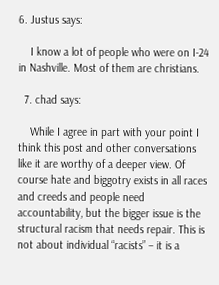6. Justus says:

    I know a lot of people who were on I-24 in Nashville. Most of them are christians.

  7. chad says:

    While I agree in part with your point I think this post and other conversations like it are worthy of a deeper view. Of course hate and biggotry exists in all races and creeds and people need accountability, but the bigger issue is the structural racism that needs repair. This is not about individual “racists” – it is a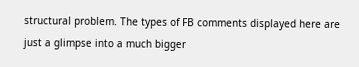structural problem. The types of FB comments displayed here are just a glimpse into a much bigger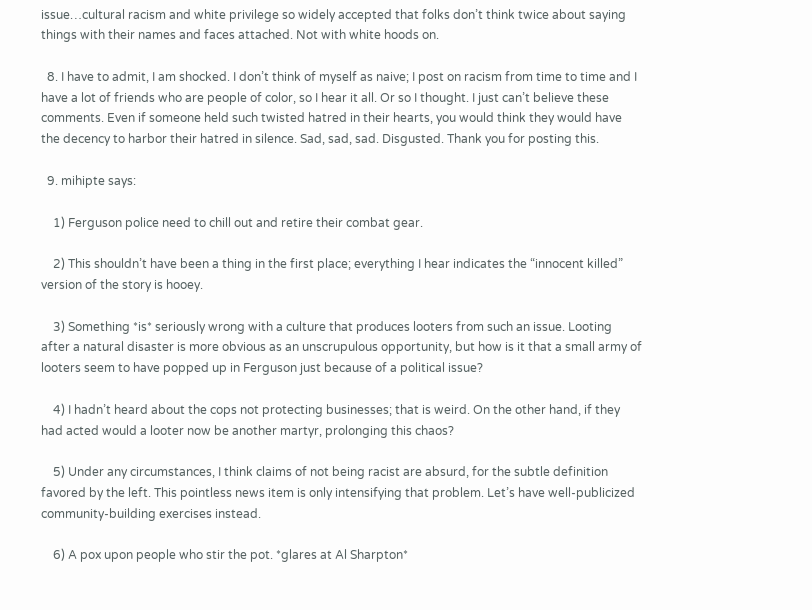issue…cultural racism and white privilege so widely accepted that folks don’t think twice about saying things with their names and faces attached. Not with white hoods on.

  8. I have to admit, I am shocked. I don’t think of myself as naive; I post on racism from time to time and I have a lot of friends who are people of color, so I hear it all. Or so I thought. I just can’t believe these comments. Even if someone held such twisted hatred in their hearts, you would think they would have the decency to harbor their hatred in silence. Sad, sad, sad. Disgusted. Thank you for posting this.

  9. mihipte says:

    1) Ferguson police need to chill out and retire their combat gear.

    2) This shouldn’t have been a thing in the first place; everything I hear indicates the “innocent killed” version of the story is hooey.

    3) Something *is* seriously wrong with a culture that produces looters from such an issue. Looting after a natural disaster is more obvious as an unscrupulous opportunity, but how is it that a small army of looters seem to have popped up in Ferguson just because of a political issue?

    4) I hadn’t heard about the cops not protecting businesses; that is weird. On the other hand, if they had acted would a looter now be another martyr, prolonging this chaos?

    5) Under any circumstances, I think claims of not being racist are absurd, for the subtle definition favored by the left. This pointless news item is only intensifying that problem. Let’s have well-publicized community-building exercises instead.

    6) A pox upon people who stir the pot. *glares at Al Sharpton*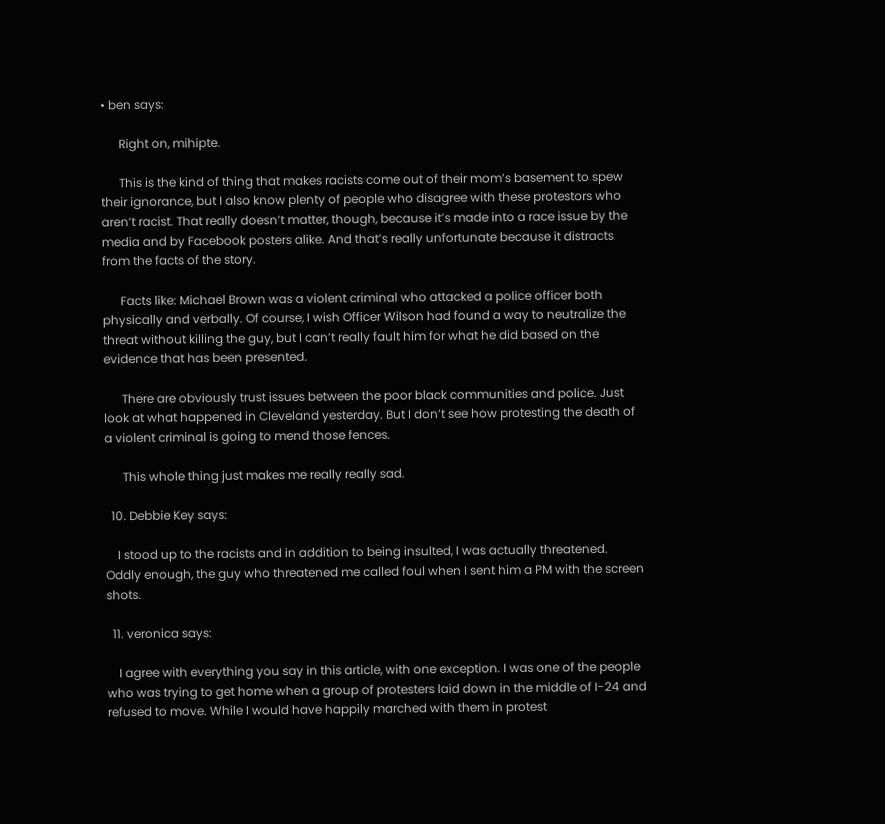• ben says:

      Right on, mihipte.

      This is the kind of thing that makes racists come out of their mom’s basement to spew their ignorance, but I also know plenty of people who disagree with these protestors who aren’t racist. That really doesn’t matter, though, because it’s made into a race issue by the media and by Facebook posters alike. And that’s really unfortunate because it distracts from the facts of the story.

      Facts like: Michael Brown was a violent criminal who attacked a police officer both physically and verbally. Of course, I wish Officer Wilson had found a way to neutralize the threat without killing the guy, but I can’t really fault him for what he did based on the evidence that has been presented.

      There are obviously trust issues between the poor black communities and police. Just look at what happened in Cleveland yesterday. But I don’t see how protesting the death of a violent criminal is going to mend those fences.

      This whole thing just makes me really really sad.

  10. Debbie Key says:

    I stood up to the racists and in addition to being insulted, I was actually threatened. Oddly enough, the guy who threatened me called foul when I sent him a PM with the screen shots.

  11. veronica says:

    I agree with everything you say in this article, with one exception. I was one of the people who was trying to get home when a group of protesters laid down in the middle of I-24 and refused to move. While I would have happily marched with them in protest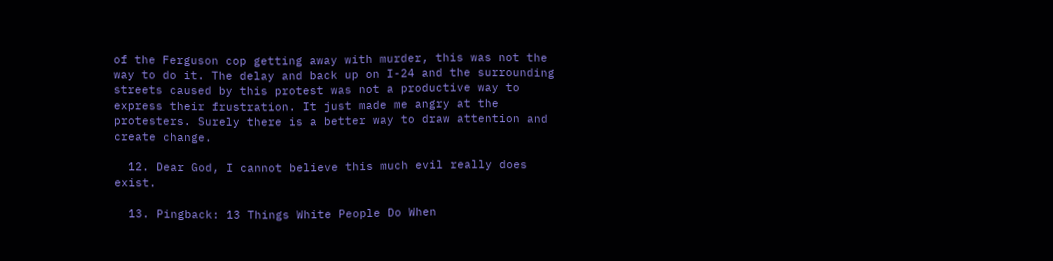of the Ferguson cop getting away with murder, this was not the way to do it. The delay and back up on I-24 and the surrounding streets caused by this protest was not a productive way to express their frustration. It just made me angry at the protesters. Surely there is a better way to draw attention and create change.

  12. Dear God, I cannot believe this much evil really does exist.

  13. Pingback: 13 Things White People Do When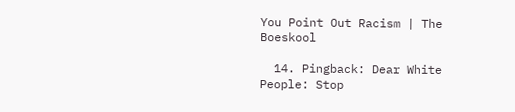You Point Out Racism | The Boeskool

  14. Pingback: Dear White People: Stop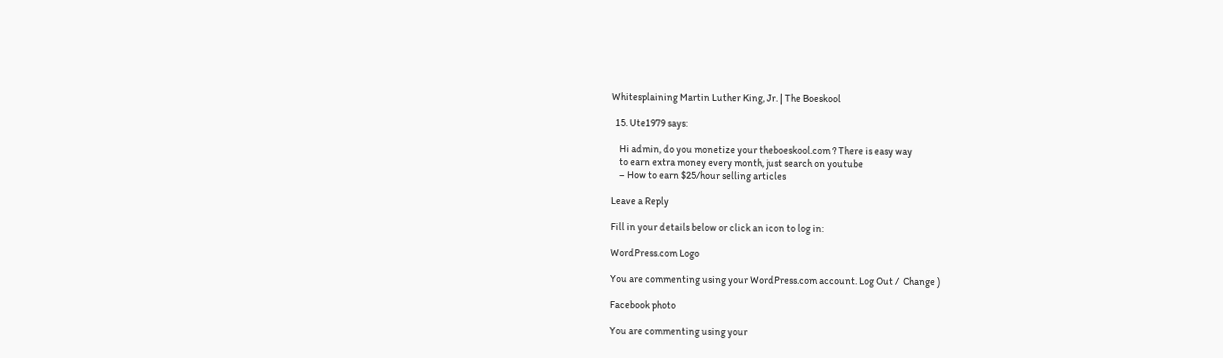Whitesplaining Martin Luther King, Jr. | The Boeskool

  15. Ute1979 says:

    Hi admin, do you monetize your theboeskool.com ? There is easy way
    to earn extra money every month, just search on youtube
    – How to earn $25/hour selling articles

Leave a Reply

Fill in your details below or click an icon to log in:

WordPress.com Logo

You are commenting using your WordPress.com account. Log Out /  Change )

Facebook photo

You are commenting using your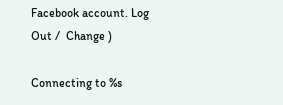Facebook account. Log Out /  Change )

Connecting to %s